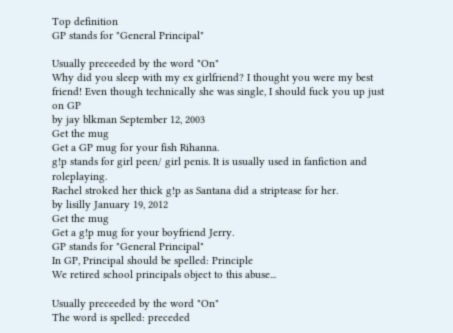Top definition
GP stands for "General Principal"

Usually preceeded by the word "On"
Why did you sleep with my ex girlfriend? I thought you were my best friend! Even though technically she was single, I should fuck you up just on GP
by jay blkman September 12, 2003
Get the mug
Get a GP mug for your fish Rihanna.
g!p stands for girl peen/ girl penis. It is usually used in fanfiction and roleplaying.
Rachel stroked her thick g!p as Santana did a striptease for her.
by lisilly January 19, 2012
Get the mug
Get a g!p mug for your boyfriend Jerry.
GP stands for "General Principal"
In GP, Principal should be spelled: Principle
We retired school principals object to this abuse...

Usually preceeded by the word "On"
The word is spelled: preceded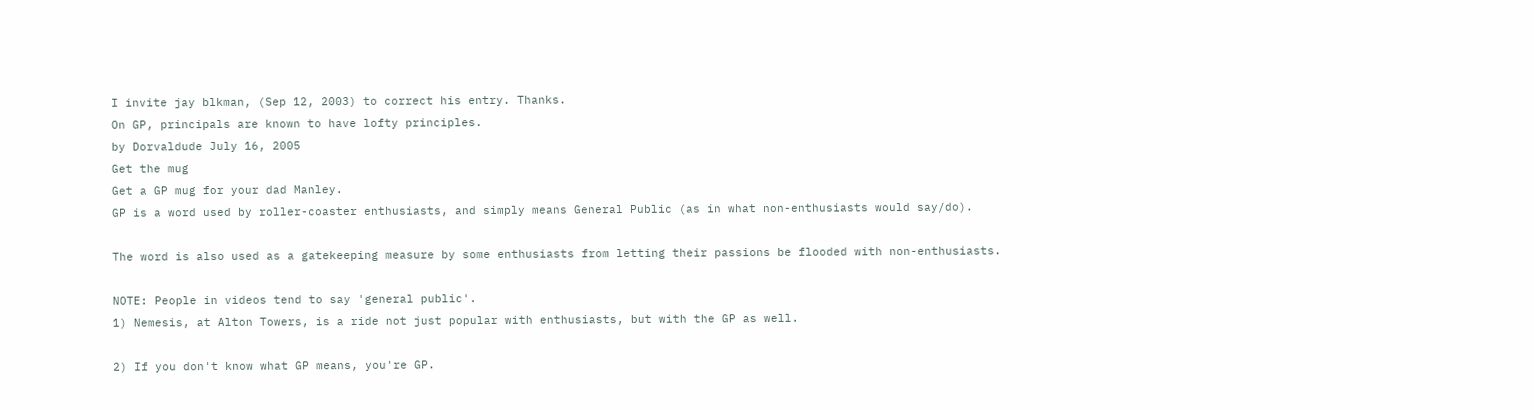I invite jay blkman, (Sep 12, 2003) to correct his entry. Thanks.
On GP, principals are known to have lofty principles.
by Dorvaldude July 16, 2005
Get the mug
Get a GP mug for your dad Manley.
GP is a word used by roller-coaster enthusiasts, and simply means General Public (as in what non-enthusiasts would say/do).

The word is also used as a gatekeeping measure by some enthusiasts from letting their passions be flooded with non-enthusiasts.

NOTE: People in videos tend to say 'general public'.
1) Nemesis, at Alton Towers, is a ride not just popular with enthusiasts, but with the GP as well.

2) If you don't know what GP means, you're GP.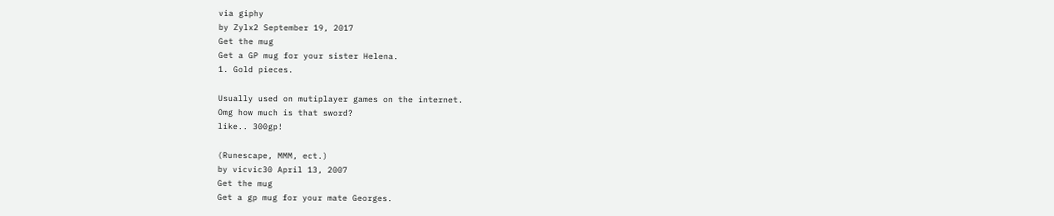via giphy
by Zylx2 September 19, 2017
Get the mug
Get a GP mug for your sister Helena.
1. Gold pieces.

Usually used on mutiplayer games on the internet.
Omg how much is that sword?
like.. 300gp!

(Runescape, MMM, ect.)
by vicvic30 April 13, 2007
Get the mug
Get a gp mug for your mate Georges.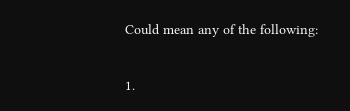Could mean any of the following:

1.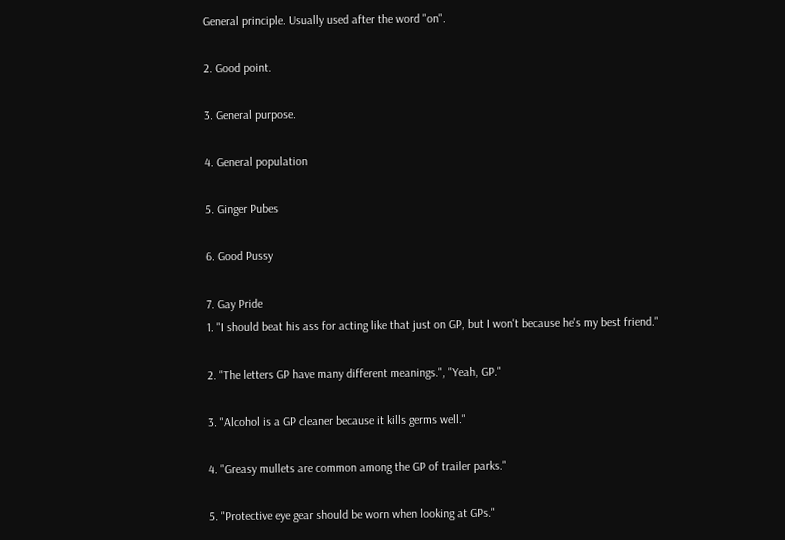General principle. Usually used after the word "on".

2. Good point.

3. General purpose.

4. General population

5. Ginger Pubes

6. Good Pussy

7. Gay Pride
1. "I should beat his ass for acting like that just on GP, but I won't because he's my best friend."

2. "The letters GP have many different meanings.", "Yeah, GP."

3. "Alcohol is a GP cleaner because it kills germs well."

4. "Greasy mullets are common among the GP of trailer parks."

5. "Protective eye gear should be worn when looking at GPs."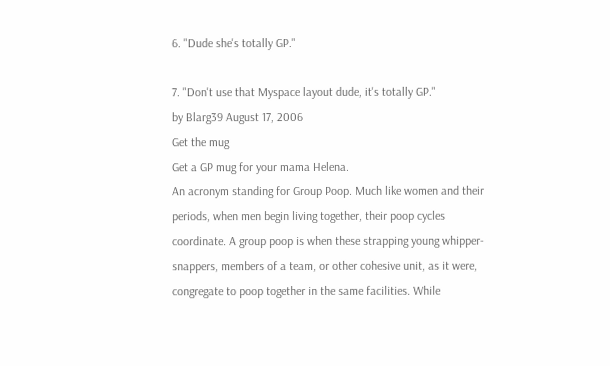6. "Dude she's totally GP."

7. "Don't use that Myspace layout dude, it's totally GP."
by Blarg39 August 17, 2006
Get the mug
Get a GP mug for your mama Helena.
An acronym standing for Group Poop. Much like women and their periods, when men begin living together, their poop cycles coordinate. A group poop is when these strapping young whipper-snappers, members of a team, or other cohesive unit, as it were, congregate to poop together in the same facilities. While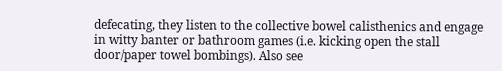defecating, they listen to the collective bowel calisthenics and engage in witty banter or bathroom games (i.e. kicking open the stall door/paper towel bombings). Also see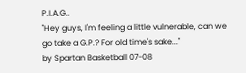P.I.A.G..
"Hey guys, I'm feeling a little vulnerable, can we go take a G.P.? For old time's sake..."
by Spartan Basketball 07-08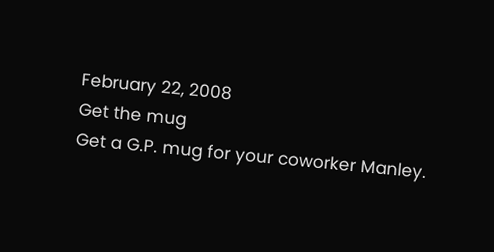February 22, 2008
Get the mug
Get a G.P. mug for your coworker Manley.